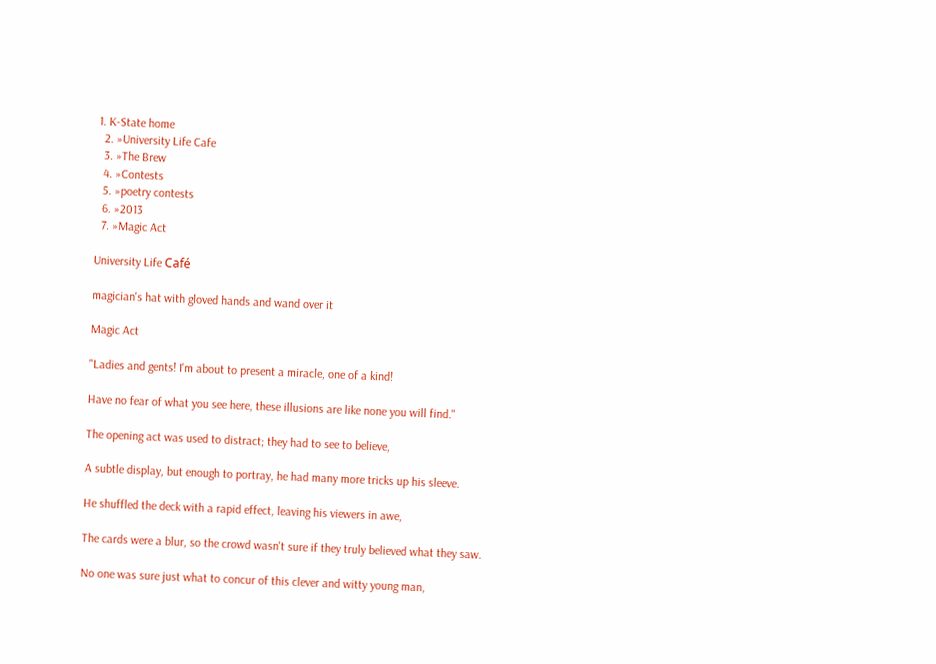1. K-State home
  2. »University Life Cafe
  3. »The Brew
  4. »Contests
  5. »poetry contests
  6. »2013
  7. »Magic Act

University Life Café

magician's hat with gloved hands and wand over it

Magic Act

"Ladies and gents! I'm about to present a miracle, one of a kind!

Have no fear of what you see here, these illusions are like none you will find."

The opening act was used to distract; they had to see to believe,

A subtle display, but enough to portray, he had many more tricks up his sleeve.

He shuffled the deck with a rapid effect, leaving his viewers in awe,

The cards were a blur, so the crowd wasn't sure if they truly believed what they saw.

No one was sure just what to concur of this clever and witty young man,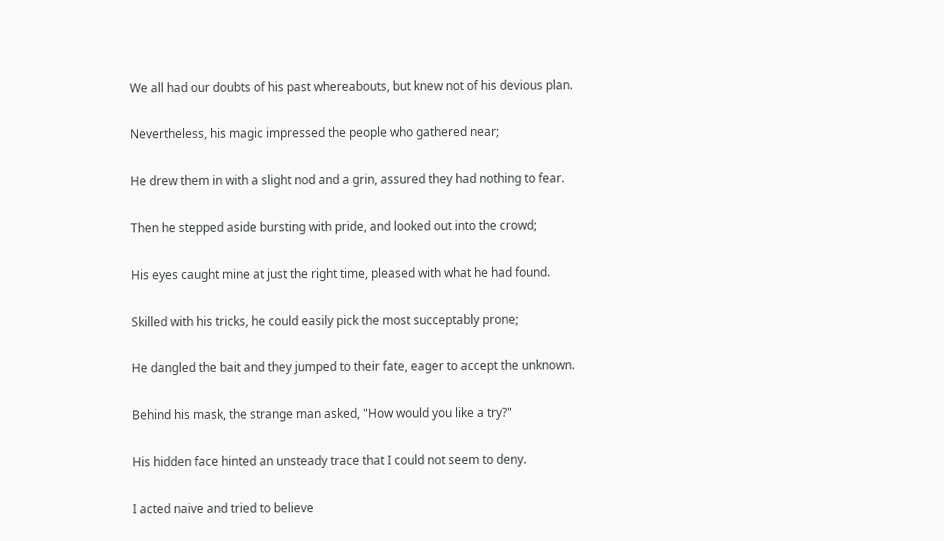We all had our doubts of his past whereabouts, but knew not of his devious plan.

Nevertheless, his magic impressed the people who gathered near;

He drew them in with a slight nod and a grin, assured they had nothing to fear.

Then he stepped aside bursting with pride, and looked out into the crowd;

His eyes caught mine at just the right time, pleased with what he had found.

Skilled with his tricks, he could easily pick the most succeptably prone;

He dangled the bait and they jumped to their fate, eager to accept the unknown.

Behind his mask, the strange man asked, "How would you like a try?"

His hidden face hinted an unsteady trace that I could not seem to deny.

I acted naive and tried to believe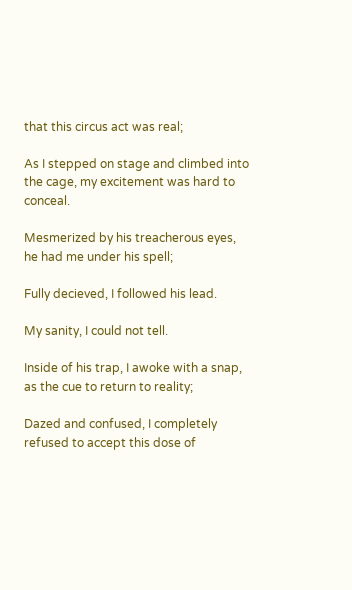that this circus act was real;

As I stepped on stage and climbed into the cage, my excitement was hard to conceal.

Mesmerized by his treacherous eyes, he had me under his spell;

Fully decieved, I followed his lead.

My sanity, I could not tell.

Inside of his trap, I awoke with a snap, as the cue to return to reality;

Dazed and confused, I completely refused to accept this dose of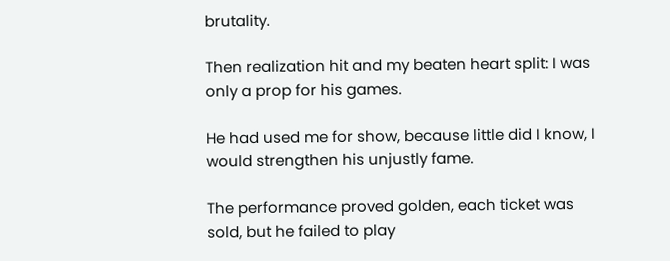brutality.

Then realization hit and my beaten heart split: I was only a prop for his games.

He had used me for show, because little did I know, I would strengthen his unjustly fame.

The performance proved golden, each ticket was sold, but he failed to play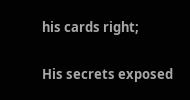his cards right;

His secrets exposed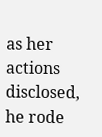as her actions disclosed, he rode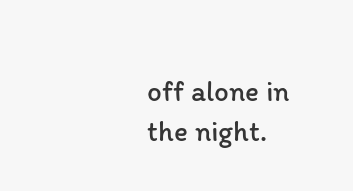off alone in the night.